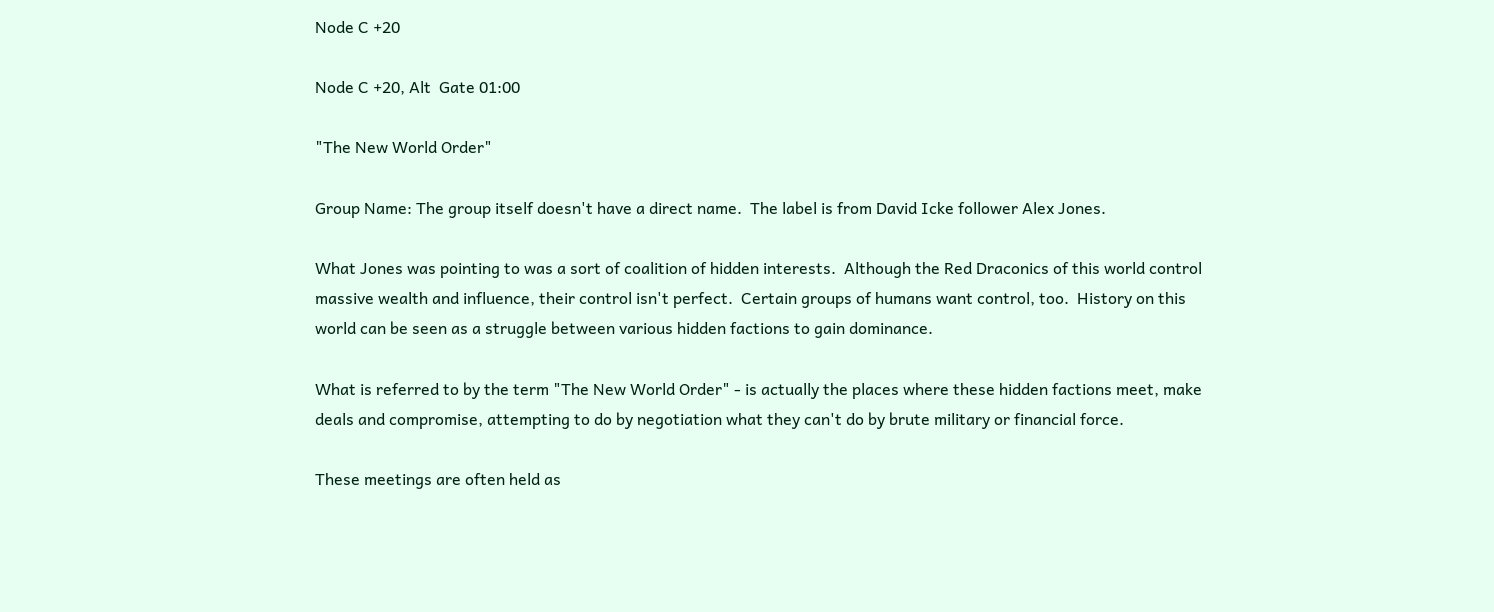Node C +20

Node C +20, Alt  Gate 01:00

"The New World Order"

Group Name: The group itself doesn't have a direct name.  The label is from David Icke follower Alex Jones.

What Jones was pointing to was a sort of coalition of hidden interests.  Although the Red Draconics of this world control massive wealth and influence, their control isn't perfect.  Certain groups of humans want control, too.  History on this world can be seen as a struggle between various hidden factions to gain dominance.

What is referred to by the term "The New World Order" - is actually the places where these hidden factions meet, make deals and compromise, attempting to do by negotiation what they can't do by brute military or financial force.

These meetings are often held as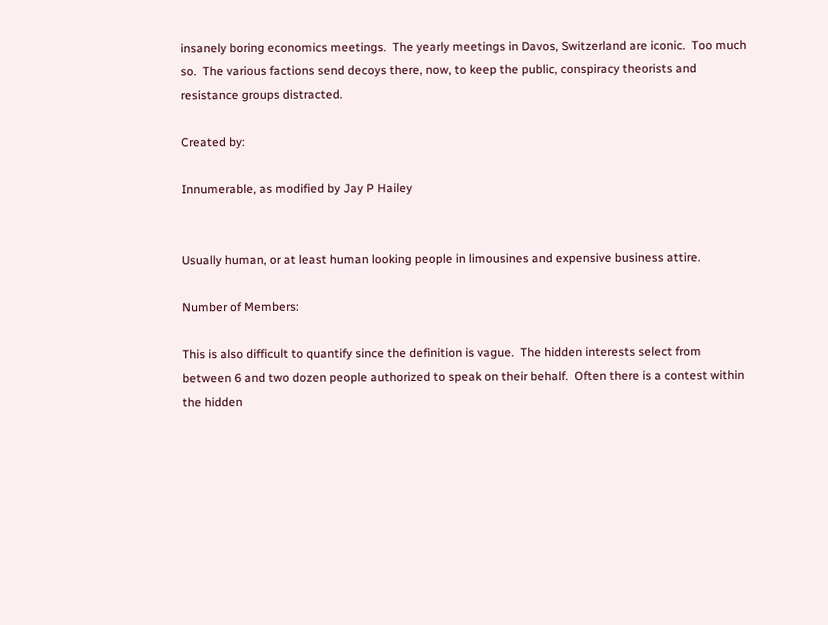insanely boring economics meetings.  The yearly meetings in Davos, Switzerland are iconic.  Too much so.  The various factions send decoys there, now, to keep the public, conspiracy theorists and resistance groups distracted.

Created by:

Innumerable, as modified by Jay P Hailey


Usually human, or at least human looking people in limousines and expensive business attire.

Number of Members:

This is also difficult to quantify since the definition is vague.  The hidden interests select from between 6 and two dozen people authorized to speak on their behalf.  Often there is a contest within the hidden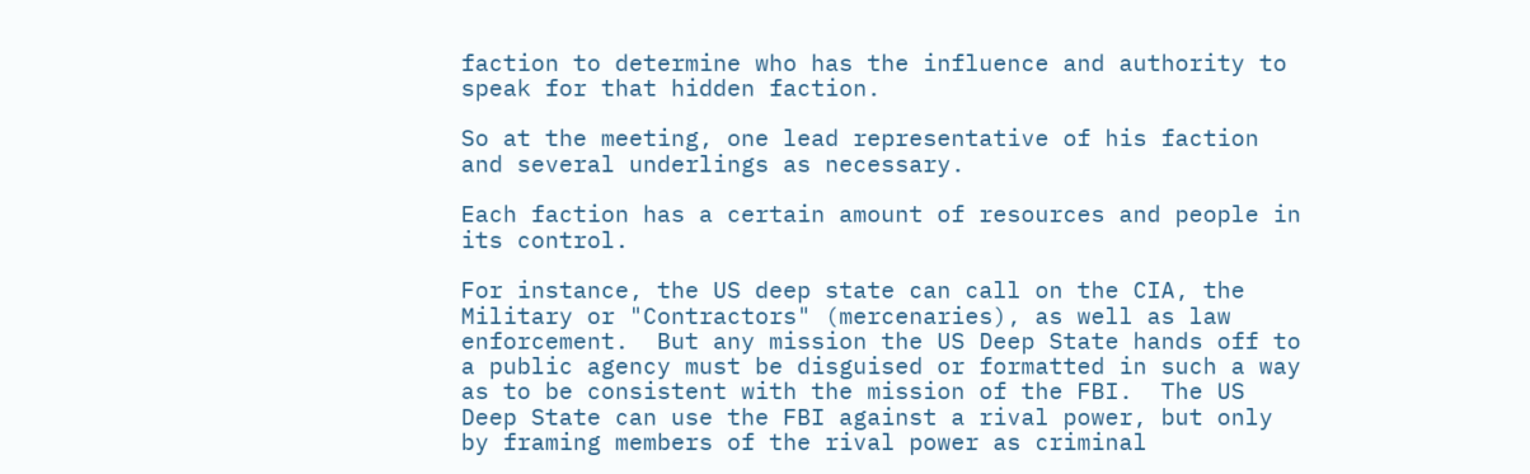faction to determine who has the influence and authority to speak for that hidden faction.

So at the meeting, one lead representative of his faction and several underlings as necessary.

Each faction has a certain amount of resources and people in its control.

For instance, the US deep state can call on the CIA, the Military or "Contractors" (mercenaries), as well as law enforcement.  But any mission the US Deep State hands off to a public agency must be disguised or formatted in such a way as to be consistent with the mission of the FBI.  The US Deep State can use the FBI against a rival power, but only by framing members of the rival power as criminal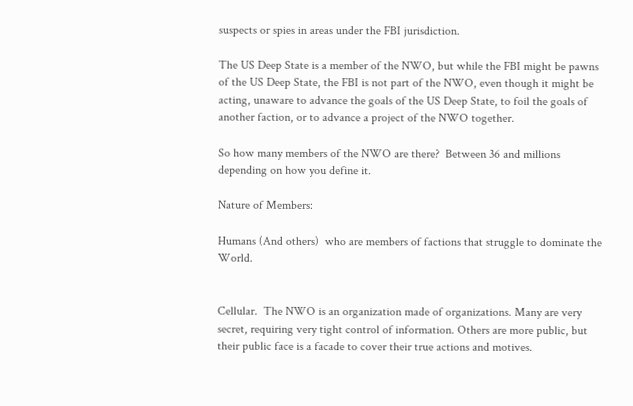suspects or spies in areas under the FBI jurisdiction.

The US Deep State is a member of the NWO, but while the FBI might be pawns of the US Deep State, the FBI is not part of the NWO, even though it might be acting, unaware to advance the goals of the US Deep State, to foil the goals of another faction, or to advance a project of the NWO together.

So how many members of the NWO are there?  Between 36 and millions depending on how you define it.

Nature of Members:

Humans (And others)  who are members of factions that struggle to dominate the World.


Cellular.  The NWO is an organization made of organizations. Many are very secret, requiring very tight control of information. Others are more public, but their public face is a facade to cover their true actions and motives.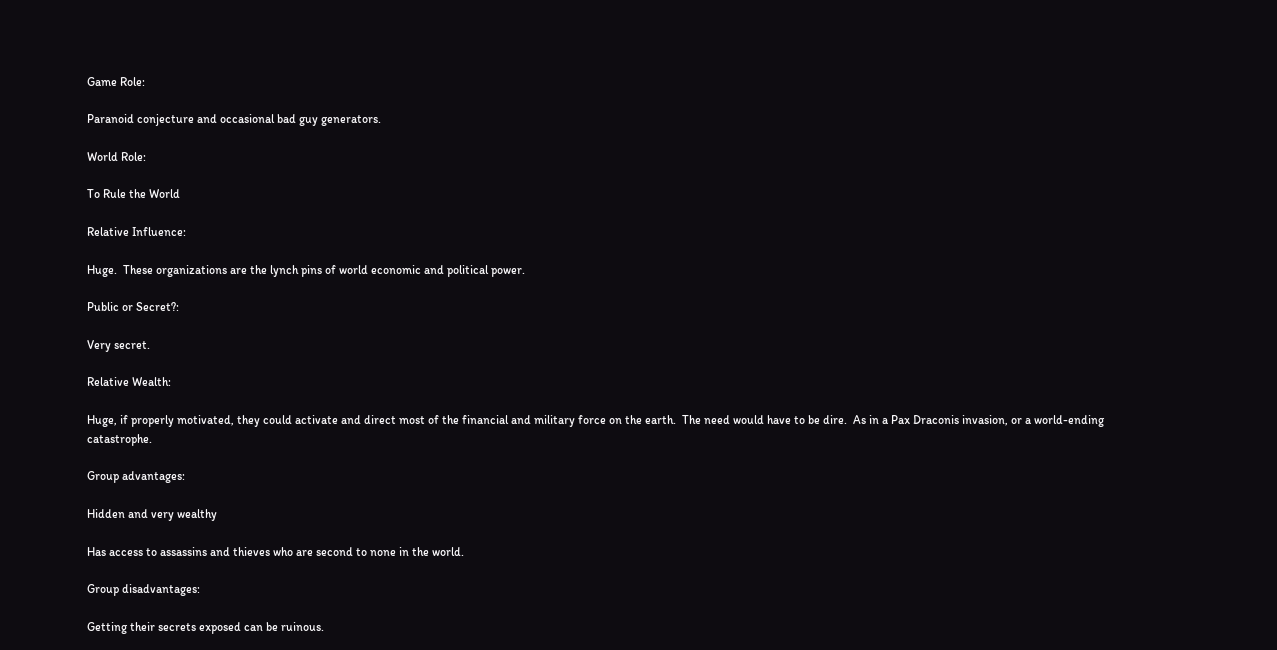Game Role:

Paranoid conjecture and occasional bad guy generators.

World Role:

To Rule the World

Relative Influence:

Huge.  These organizations are the lynch pins of world economic and political power.

Public or Secret?:

Very secret.

Relative Wealth:

Huge, if properly motivated, they could activate and direct most of the financial and military force on the earth.  The need would have to be dire.  As in a Pax Draconis invasion, or a world-ending catastrophe.

Group advantages:

Hidden and very wealthy

Has access to assassins and thieves who are second to none in the world.

Group disadvantages:

Getting their secrets exposed can be ruinous.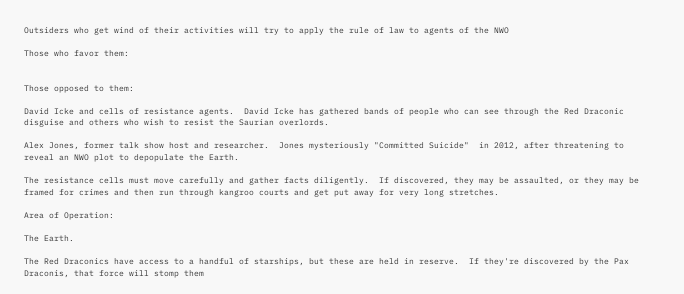Outsiders who get wind of their activities will try to apply the rule of law to agents of the NWO

Those who favor them:


Those opposed to them:

David Icke and cells of resistance agents.  David Icke has gathered bands of people who can see through the Red Draconic disguise and others who wish to resist the Saurian overlords.

Alex Jones, former talk show host and researcher.  Jones mysteriously "Committed Suicide"  in 2012, after threatening to reveal an NWO plot to depopulate the Earth.

The resistance cells must move carefully and gather facts diligently.  If discovered, they may be assaulted, or they may be framed for crimes and then run through kangroo courts and get put away for very long stretches.

Area of Operation:

The Earth.

The Red Draconics have access to a handful of starships, but these are held in reserve.  If they're discovered by the Pax Draconis, that force will stomp them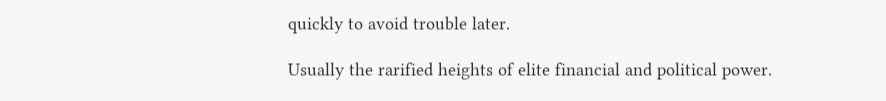quickly to avoid trouble later.

Usually the rarified heights of elite financial and political power.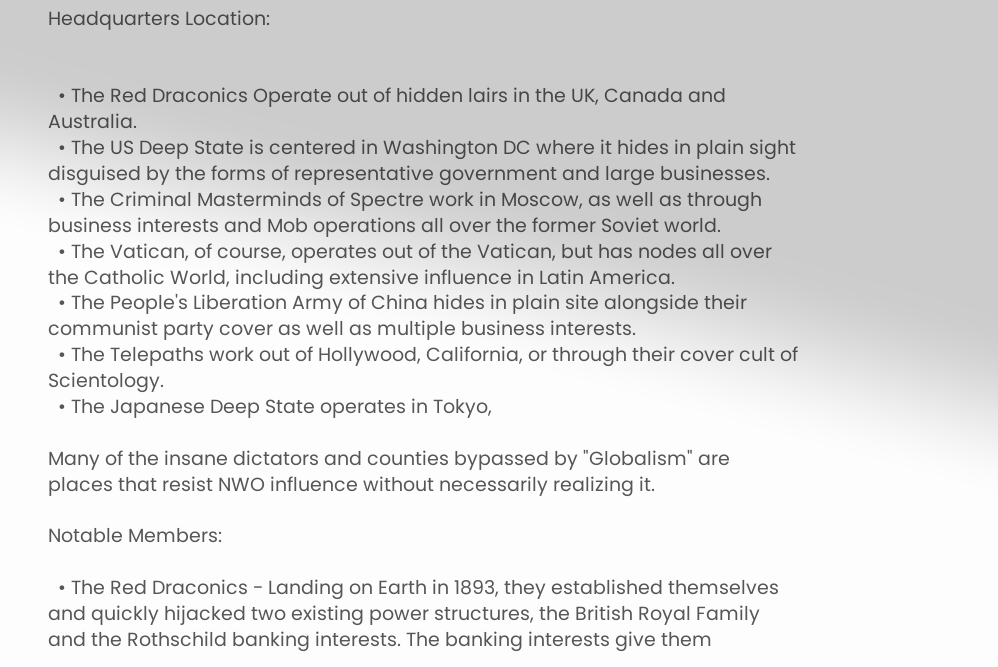Headquarters Location:


  • The Red Draconics Operate out of hidden lairs in the UK, Canada and Australia.
  • The US Deep State is centered in Washington DC where it hides in plain sight disguised by the forms of representative government and large businesses.
  • The Criminal Masterminds of Spectre work in Moscow, as well as through business interests and Mob operations all over the former Soviet world.
  • The Vatican, of course, operates out of the Vatican, but has nodes all over the Catholic World, including extensive influence in Latin America.
  • The People's Liberation Army of China hides in plain site alongside their communist party cover as well as multiple business interests.
  • The Telepaths work out of Hollywood, California, or through their cover cult of Scientology.
  • The Japanese Deep State operates in Tokyo,

Many of the insane dictators and counties bypassed by "Globalism" are places that resist NWO influence without necessarily realizing it.

Notable Members:

  • The Red Draconics - Landing on Earth in 1893, they established themselves and quickly hijacked two existing power structures, the British Royal Family and the Rothschild banking interests. The banking interests give them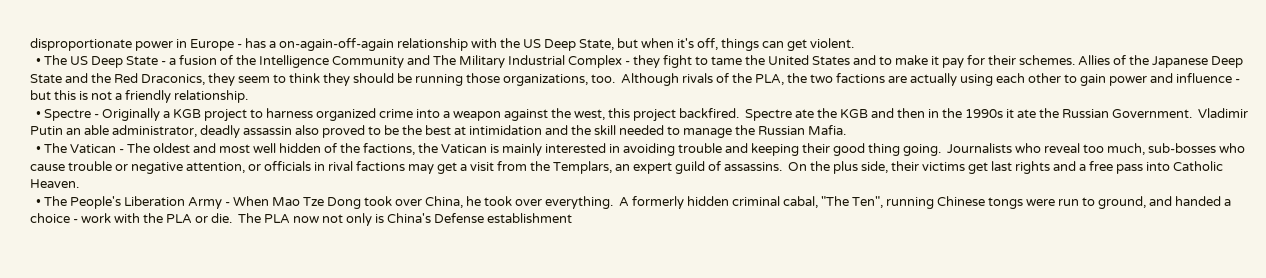disproportionate power in Europe - has a on-again-off-again relationship with the US Deep State, but when it's off, things can get violent.
  • The US Deep State - a fusion of the Intelligence Community and The Military Industrial Complex - they fight to tame the United States and to make it pay for their schemes. Allies of the Japanese Deep State and the Red Draconics, they seem to think they should be running those organizations, too.  Although rivals of the PLA, the two factions are actually using each other to gain power and influence - but this is not a friendly relationship.
  • Spectre - Originally a KGB project to harness organized crime into a weapon against the west, this project backfired.  Spectre ate the KGB and then in the 1990s it ate the Russian Government.  Vladimir Putin an able administrator, deadly assassin also proved to be the best at intimidation and the skill needed to manage the Russian Mafia.
  • The Vatican - The oldest and most well hidden of the factions, the Vatican is mainly interested in avoiding trouble and keeping their good thing going.  Journalists who reveal too much, sub-bosses who cause trouble or negative attention, or officials in rival factions may get a visit from the Templars, an expert guild of assassins.  On the plus side, their victims get last rights and a free pass into Catholic Heaven.
  • The People's Liberation Army - When Mao Tze Dong took over China, he took over everything.  A formerly hidden criminal cabal, "The Ten", running Chinese tongs were run to ground, and handed a choice - work with the PLA or die.  The PLA now not only is China's Defense establishment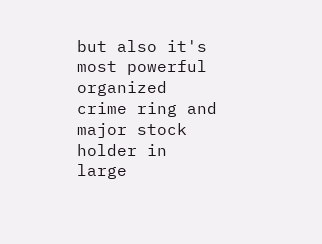but also it's most powerful organized crime ring and major stock holder in large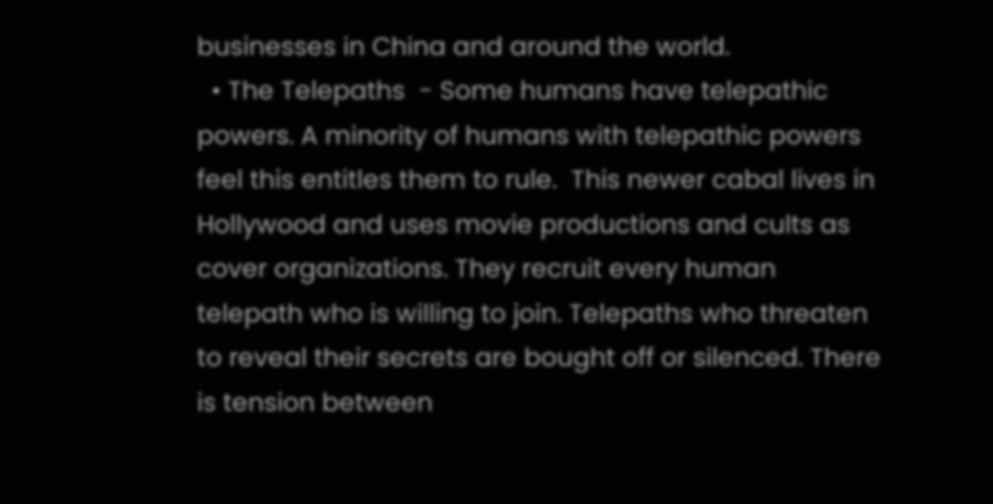businesses in China and around the world.
  • The Telepaths  - Some humans have telepathic powers. A minority of humans with telepathic powers feel this entitles them to rule.  This newer cabal lives in Hollywood and uses movie productions and cults as cover organizations. They recruit every human telepath who is willing to join. Telepaths who threaten to reveal their secrets are bought off or silenced. There is tension between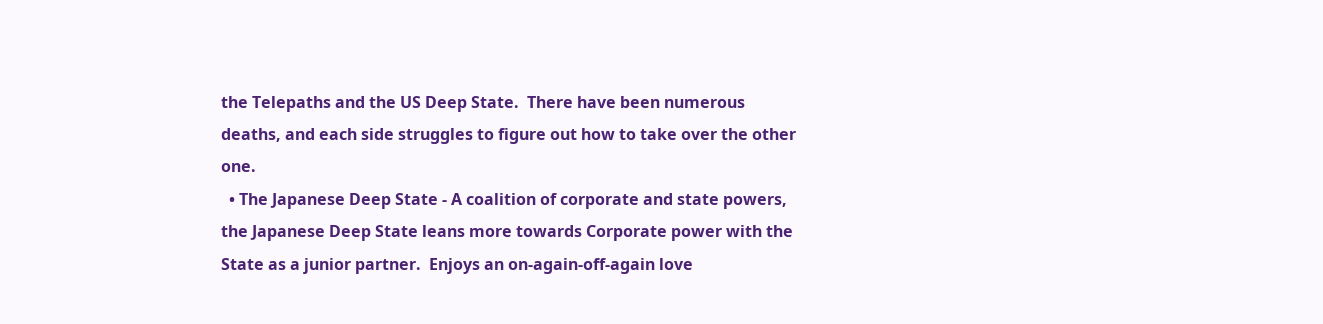the Telepaths and the US Deep State.  There have been numerous deaths, and each side struggles to figure out how to take over the other one.
  • The Japanese Deep State - A coalition of corporate and state powers, the Japanese Deep State leans more towards Corporate power with the State as a junior partner.  Enjoys an on-again-off-again love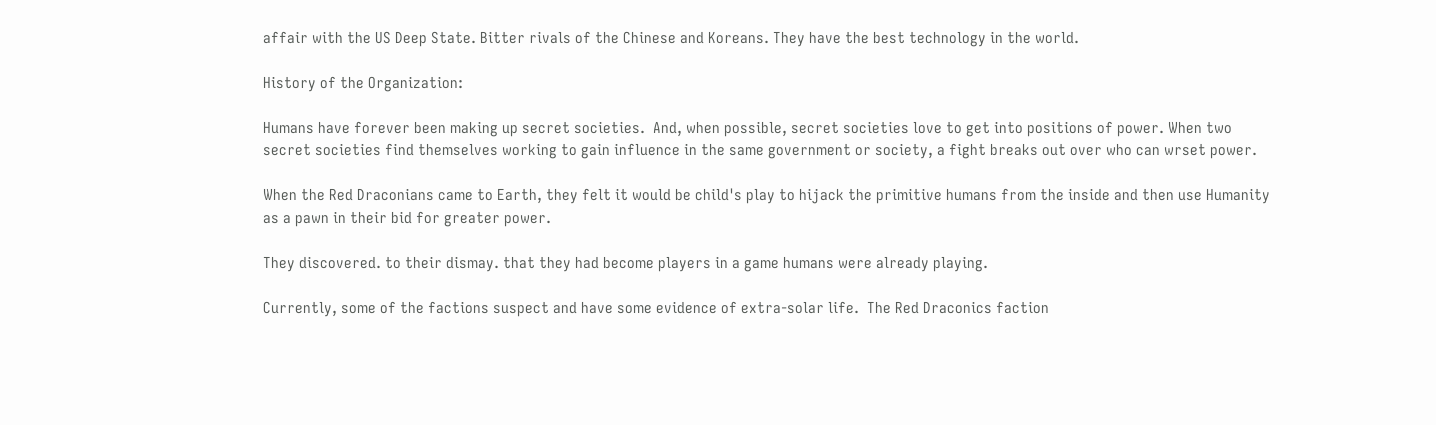affair with the US Deep State. Bitter rivals of the Chinese and Koreans. They have the best technology in the world.

History of the Organization:

Humans have forever been making up secret societies.  And, when possible, secret societies love to get into positions of power. When two secret societies find themselves working to gain influence in the same government or society, a fight breaks out over who can wrset power.

When the Red Draconians came to Earth, they felt it would be child's play to hijack the primitive humans from the inside and then use Humanity as a pawn in their bid for greater power.

They discovered. to their dismay. that they had become players in a game humans were already playing.

Currently, some of the factions suspect and have some evidence of extra-solar life.  The Red Draconics faction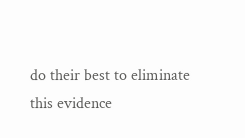do their best to eliminate this evidence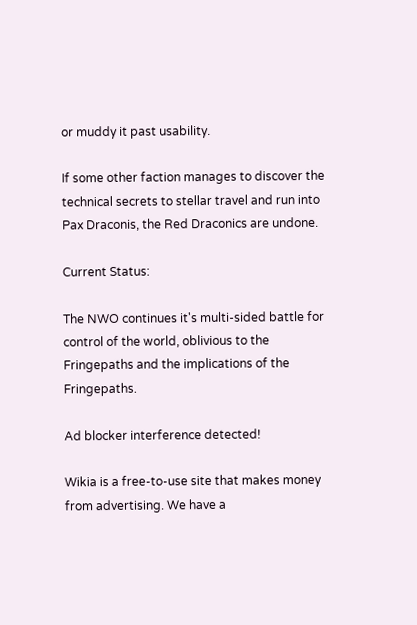or muddy it past usability.

If some other faction manages to discover the technical secrets to stellar travel and run into Pax Draconis, the Red Draconics are undone.

Current Status:

The NWO continues it's multi-sided battle for control of the world, oblivious to the Fringepaths and the implications of the Fringepaths.

Ad blocker interference detected!

Wikia is a free-to-use site that makes money from advertising. We have a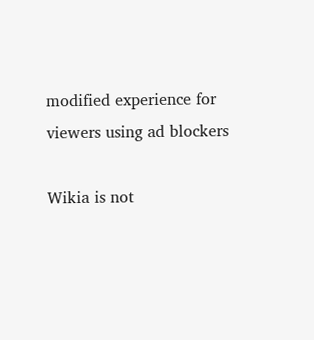modified experience for viewers using ad blockers

Wikia is not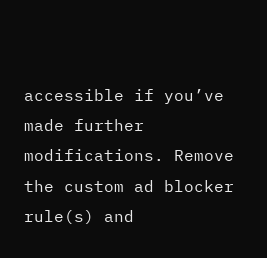accessible if you’ve made further modifications. Remove the custom ad blocker rule(s) and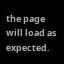the page will load as expected.